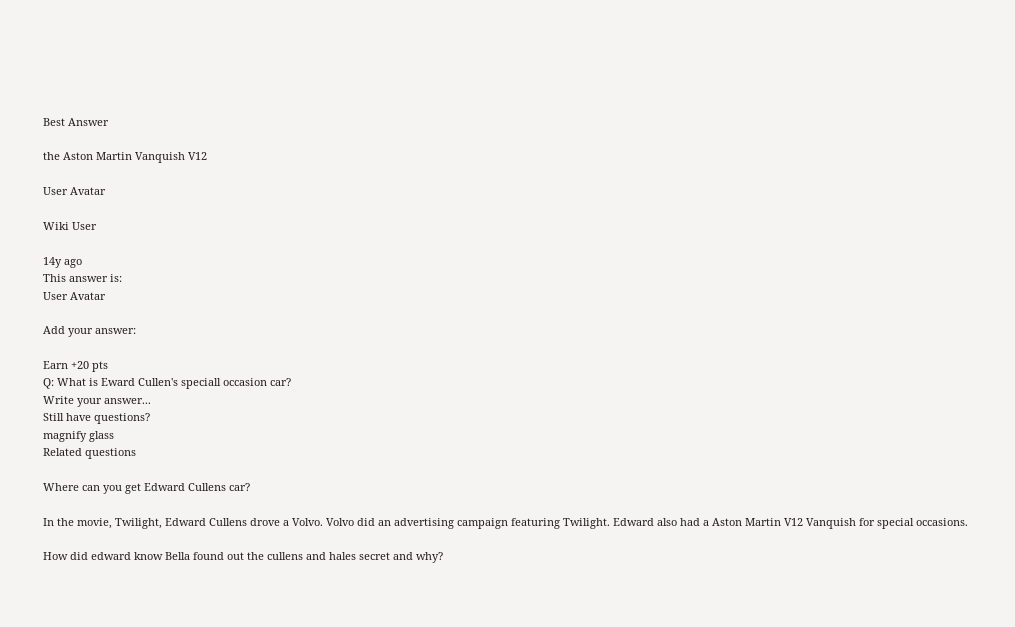Best Answer

the Aston Martin Vanquish V12

User Avatar

Wiki User

14y ago
This answer is:
User Avatar

Add your answer:

Earn +20 pts
Q: What is Eward Cullen's speciall occasion car?
Write your answer...
Still have questions?
magnify glass
Related questions

Where can you get Edward Cullens car?

In the movie, Twilight, Edward Cullens drove a Volvo. Volvo did an advertising campaign featuring Twilight. Edward also had a Aston Martin V12 Vanquish for special occasions.

How did edward know Bella found out the cullens and hales secret and why?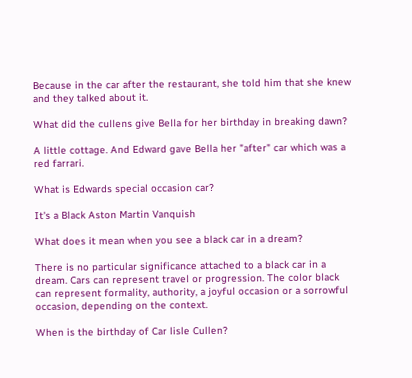Because in the car after the restaurant, she told him that she knew and they talked about it.

What did the cullens give Bella for her birthday in breaking dawn?

A little cottage. And Edward gave Bella her "after" car which was a red farrari.

What is Edwards special occasion car?

It's a Black Aston Martin Vanquish

What does it mean when you see a black car in a dream?

There is no particular significance attached to a black car in a dream. Cars can represent travel or progression. The color black can represent formality, authority, a joyful occasion or a sorrowful occasion, depending on the context.

When is the birthday of Car lisle Cullen?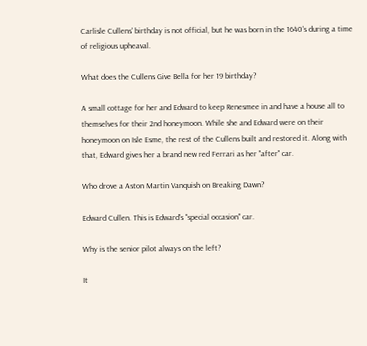Carlisle Cullens' birthday is not official, but he was born in the 1640's during a time of religious upheaval.

What does the Cullens Give Bella for her 19 birthday?

A small cottage for her and Edward to keep Renesmee in and have a house all to themselves for their 2nd honeymoon. While she and Edward were on their honeymoon on Isle Esme, the rest of the Cullens built and restored it. Along with that, Edward gives her a brand new red Ferrari as her "after" car.

Who drove a Aston Martin Vanquish on Breaking Dawn?

Edward Cullen. This is Edward's "special occasion" car.

Why is the senior pilot always on the left?

It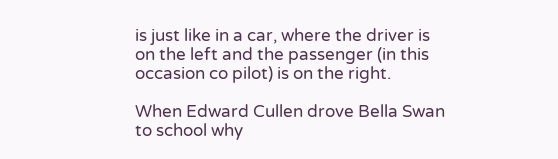is just like in a car, where the driver is on the left and the passenger (in this occasion co pilot) is on the right.

When Edward Cullen drove Bella Swan to school why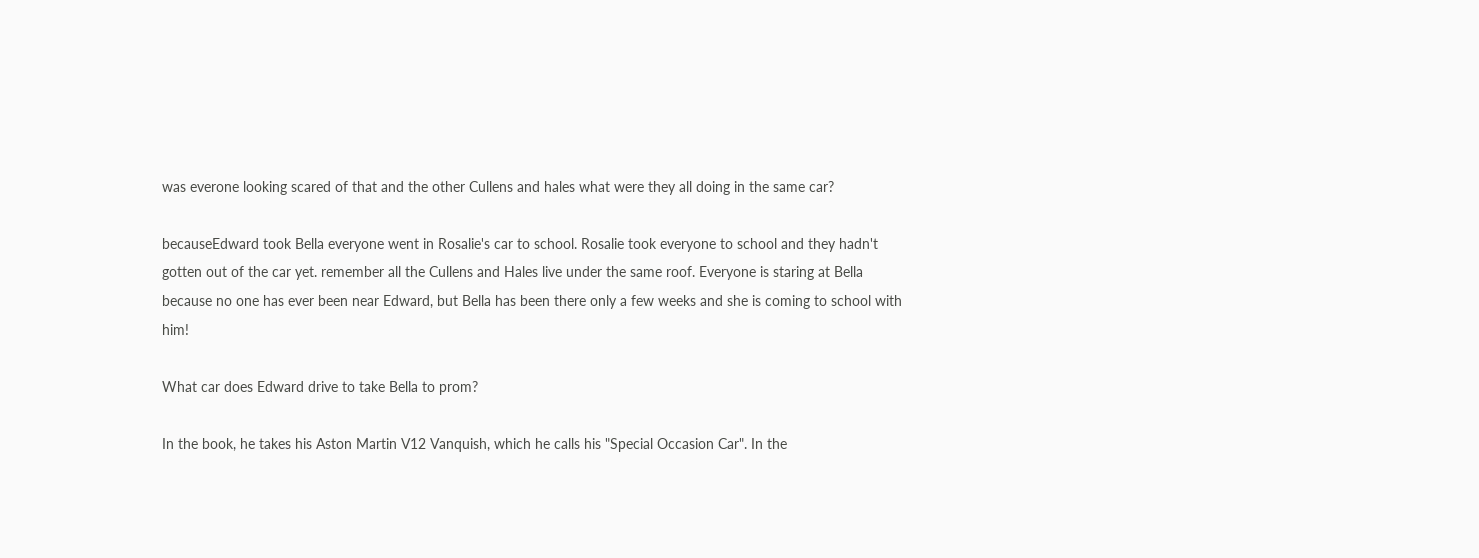was everone looking scared of that and the other Cullens and hales what were they all doing in the same car?

becauseEdward took Bella everyone went in Rosalie's car to school. Rosalie took everyone to school and they hadn't gotten out of the car yet. remember all the Cullens and Hales live under the same roof. Everyone is staring at Bella because no one has ever been near Edward, but Bella has been there only a few weeks and she is coming to school with him!

What car does Edward drive to take Bella to prom?

In the book, he takes his Aston Martin V12 Vanquish, which he calls his "Special Occasion Car". In the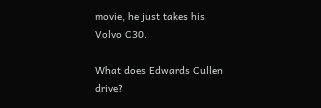movie, he just takes his Volvo C30.

What does Edwards Cullen drive?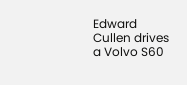Edward Cullen drives a Volvo S60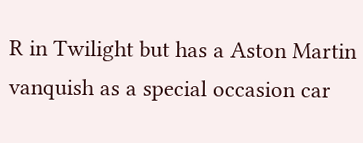R in Twilight but has a Aston Martin vanquish as a special occasion car